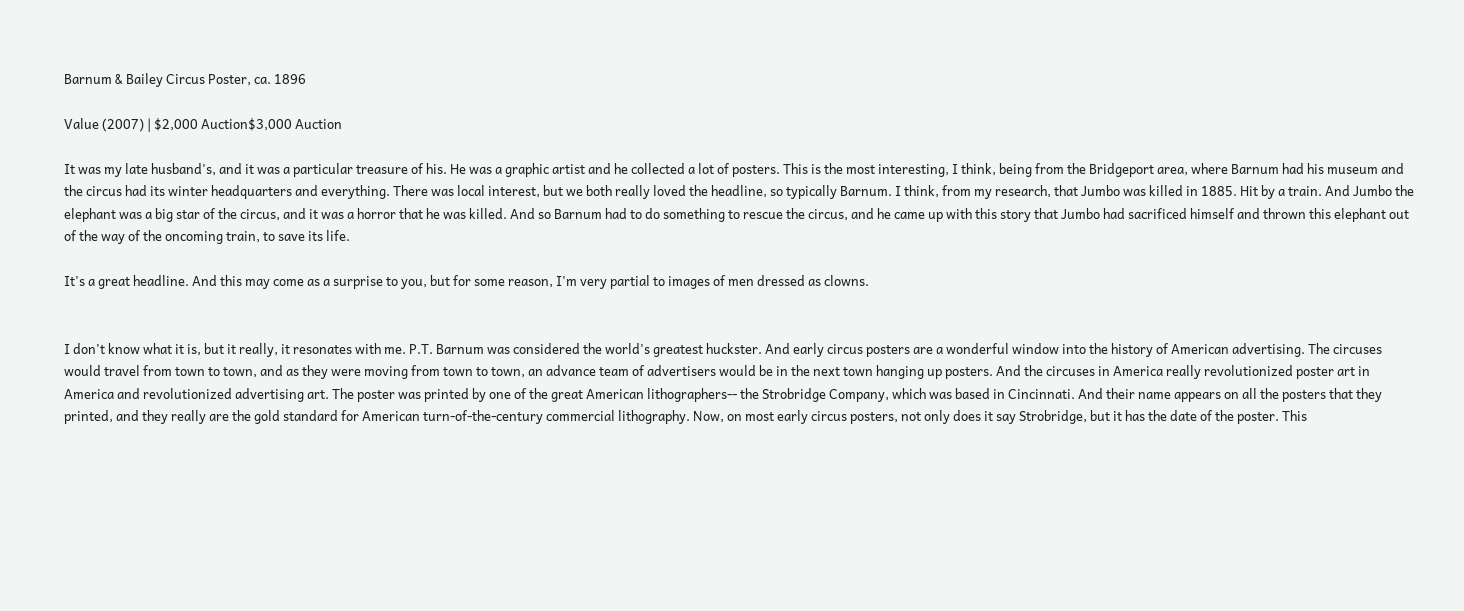Barnum & Bailey Circus Poster, ca. 1896

Value (2007) | $2,000 Auction$3,000 Auction

It was my late husband's, and it was a particular treasure of his. He was a graphic artist and he collected a lot of posters. This is the most interesting, I think, being from the Bridgeport area, where Barnum had his museum and the circus had its winter headquarters and everything. There was local interest, but we both really loved the headline, so typically Barnum. I think, from my research, that Jumbo was killed in 1885. Hit by a train. And Jumbo the elephant was a big star of the circus, and it was a horror that he was killed. And so Barnum had to do something to rescue the circus, and he came up with this story that Jumbo had sacrificed himself and thrown this elephant out of the way of the oncoming train, to save its life.

It's a great headline. And this may come as a surprise to you, but for some reason, I'm very partial to images of men dressed as clowns.


I don't know what it is, but it really, it resonates with me. P.T. Barnum was considered the world's greatest huckster. And early circus posters are a wonderful window into the history of American advertising. The circuses would travel from town to town, and as they were moving from town to town, an advance team of advertisers would be in the next town hanging up posters. And the circuses in America really revolutionized poster art in America and revolutionized advertising art. The poster was printed by one of the great American lithographers-- the Strobridge Company, which was based in Cincinnati. And their name appears on all the posters that they printed, and they really are the gold standard for American turn-of-the-century commercial lithography. Now, on most early circus posters, not only does it say Strobridge, but it has the date of the poster. This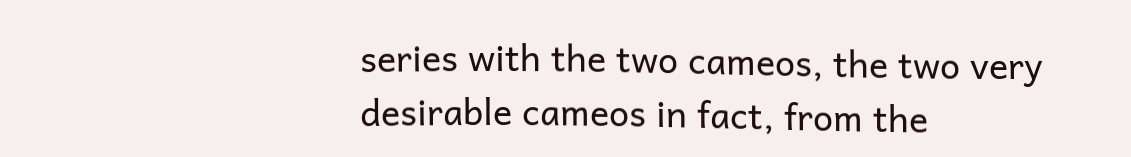series with the two cameos, the two very desirable cameos in fact, from the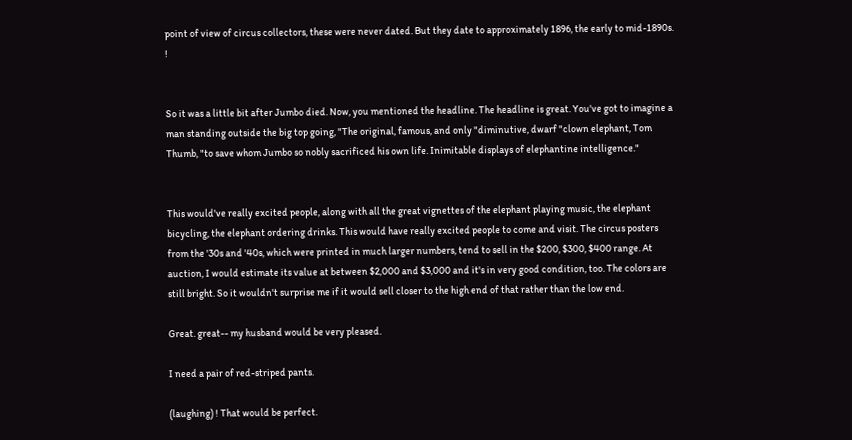point of view of circus collectors, these were never dated. But they date to approximately 1896, the early to mid-1890s. !


So it was a little bit after Jumbo died. Now, you mentioned the headline. The headline is great. You've got to imagine a man standing outside the big top going, "The original, famous, and only "diminutive, dwarf "clown elephant, Tom Thumb, "to save whom Jumbo so nobly sacrificed his own life. Inimitable displays of elephantine intelligence."


This would've really excited people, along with all the great vignettes of the elephant playing music, the elephant bicycling, the elephant ordering drinks. This would have really excited people to come and visit. The circus posters from the '30s and '40s, which were printed in much larger numbers, tend to sell in the $200, $300, $400 range. At auction, I would estimate its value at between $2,000 and $3,000 and it's in very good condition, too. The colors are still bright. So it wouldn't surprise me if it would sell closer to the high end of that rather than the low end.

Great. great-- my husband would be very pleased.

I need a pair of red-striped pants.

(laughing) ! That would be perfect.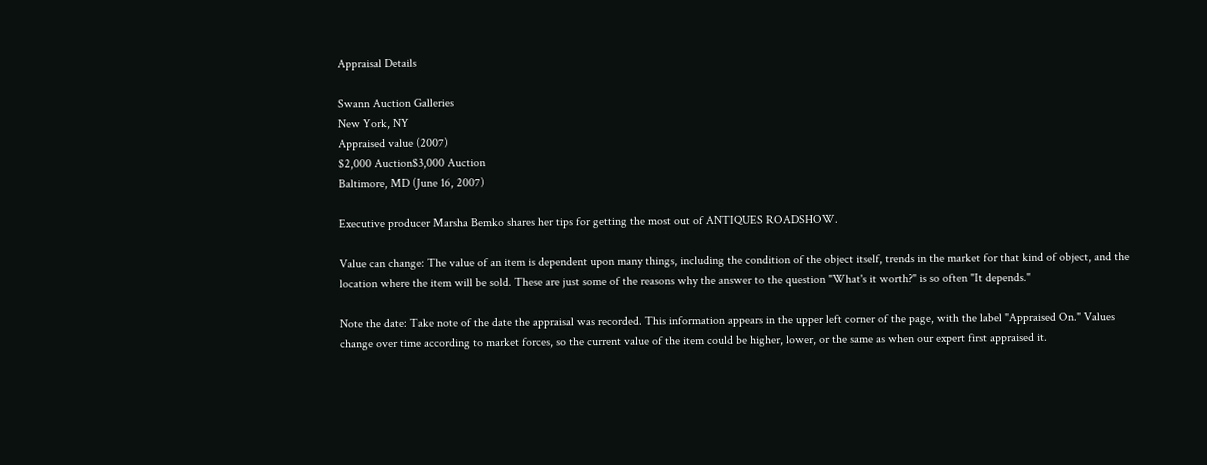Appraisal Details

Swann Auction Galleries
New York, NY
Appraised value (2007)
$2,000 Auction$3,000 Auction
Baltimore, MD (June 16, 2007)

Executive producer Marsha Bemko shares her tips for getting the most out of ANTIQUES ROADSHOW.

Value can change: The value of an item is dependent upon many things, including the condition of the object itself, trends in the market for that kind of object, and the location where the item will be sold. These are just some of the reasons why the answer to the question "What's it worth?" is so often "It depends."

Note the date: Take note of the date the appraisal was recorded. This information appears in the upper left corner of the page, with the label "Appraised On." Values change over time according to market forces, so the current value of the item could be higher, lower, or the same as when our expert first appraised it.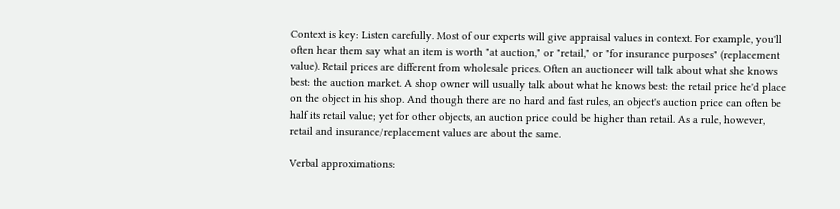Context is key: Listen carefully. Most of our experts will give appraisal values in context. For example, you'll often hear them say what an item is worth "at auction," or "retail," or "for insurance purposes" (replacement value). Retail prices are different from wholesale prices. Often an auctioneer will talk about what she knows best: the auction market. A shop owner will usually talk about what he knows best: the retail price he'd place on the object in his shop. And though there are no hard and fast rules, an object's auction price can often be half its retail value; yet for other objects, an auction price could be higher than retail. As a rule, however, retail and insurance/replacement values are about the same.

Verbal approximations: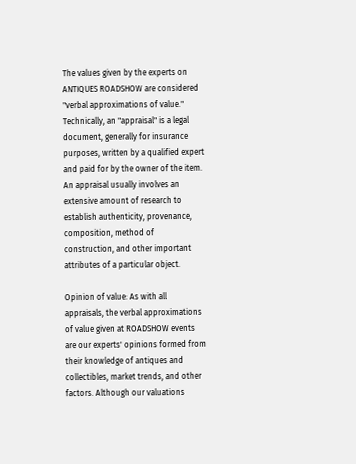The values given by the experts on ANTIQUES ROADSHOW are considered "verbal approximations of value." Technically, an "appraisal" is a legal document, generally for insurance purposes, written by a qualified expert and paid for by the owner of the item. An appraisal usually involves an extensive amount of research to establish authenticity, provenance, composition, method of construction, and other important attributes of a particular object.

Opinion of value: As with all appraisals, the verbal approximations of value given at ROADSHOW events are our experts' opinions formed from their knowledge of antiques and collectibles, market trends, and other factors. Although our valuations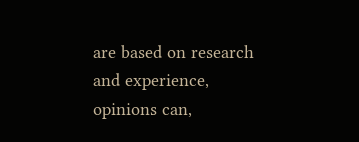are based on research and experience, opinions can,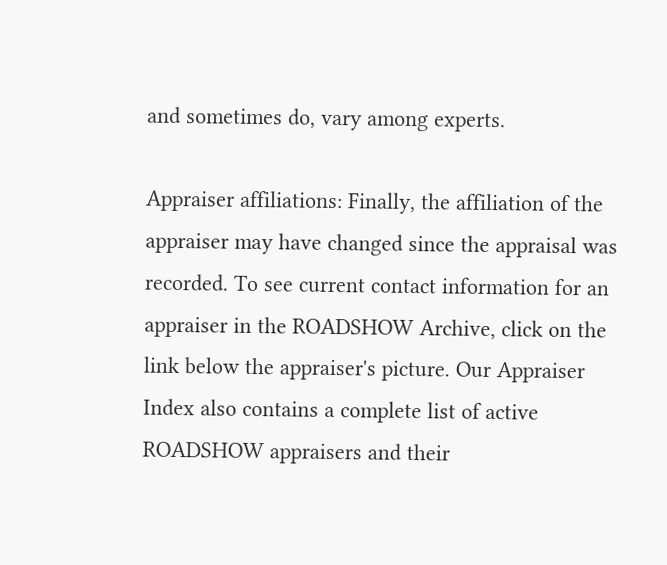and sometimes do, vary among experts.

Appraiser affiliations: Finally, the affiliation of the appraiser may have changed since the appraisal was recorded. To see current contact information for an appraiser in the ROADSHOW Archive, click on the link below the appraiser's picture. Our Appraiser Index also contains a complete list of active ROADSHOW appraisers and their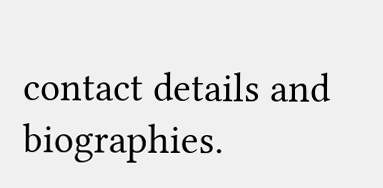contact details and biographies.